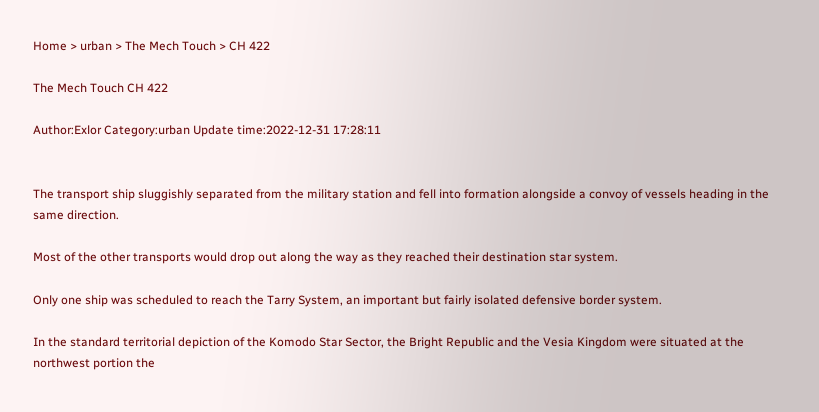Home > urban > The Mech Touch > CH 422

The Mech Touch CH 422

Author:Exlor Category:urban Update time:2022-12-31 17:28:11


The transport ship sluggishly separated from the military station and fell into formation alongside a convoy of vessels heading in the same direction.

Most of the other transports would drop out along the way as they reached their destination star system.

Only one ship was scheduled to reach the Tarry System, an important but fairly isolated defensive border system.

In the standard territorial depiction of the Komodo Star Sector, the Bright Republic and the Vesia Kingdom were situated at the northwest portion the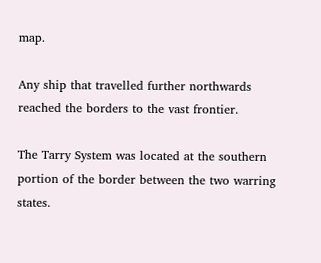map.

Any ship that travelled further northwards reached the borders to the vast frontier.

The Tarry System was located at the southern portion of the border between the two warring states.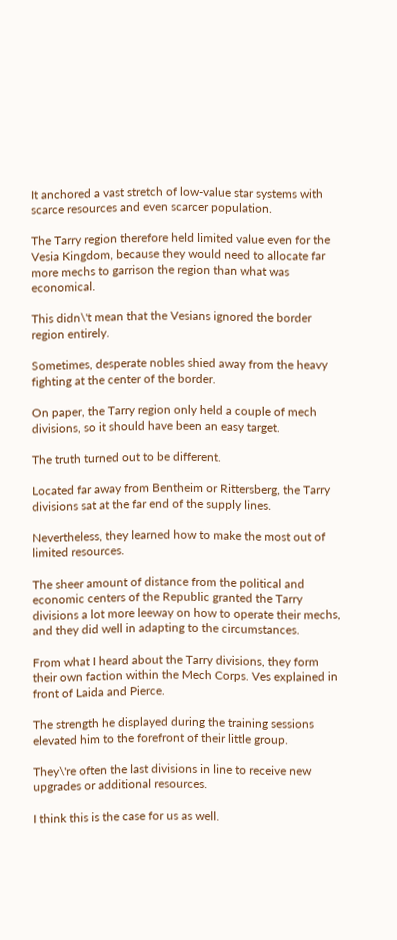It anchored a vast stretch of low-value star systems with scarce resources and even scarcer population.

The Tarry region therefore held limited value even for the Vesia Kingdom, because they would need to allocate far more mechs to garrison the region than what was economical.

This didn\'t mean that the Vesians ignored the border region entirely.

Sometimes, desperate nobles shied away from the heavy fighting at the center of the border.

On paper, the Tarry region only held a couple of mech divisions, so it should have been an easy target.

The truth turned out to be different.

Located far away from Bentheim or Rittersberg, the Tarry divisions sat at the far end of the supply lines.

Nevertheless, they learned how to make the most out of limited resources.

The sheer amount of distance from the political and economic centers of the Republic granted the Tarry divisions a lot more leeway on how to operate their mechs, and they did well in adapting to the circumstances.

From what I heard about the Tarry divisions, they form their own faction within the Mech Corps. Ves explained in front of Laida and Pierce.

The strength he displayed during the training sessions elevated him to the forefront of their little group.

They\'re often the last divisions in line to receive new upgrades or additional resources.

I think this is the case for us as well.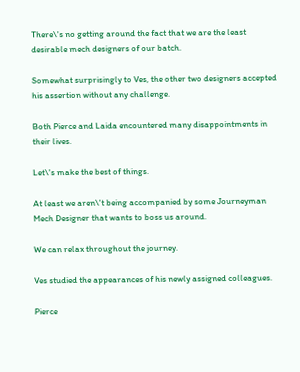There\'s no getting around the fact that we are the least desirable mech designers of our batch.

Somewhat surprisingly to Ves, the other two designers accepted his assertion without any challenge.

Both Pierce and Laida encountered many disappointments in their lives.

Let\'s make the best of things.

At least we aren\'t being accompanied by some Journeyman Mech Designer that wants to boss us around.

We can relax throughout the journey.

Ves studied the appearances of his newly assigned colleagues.

Pierce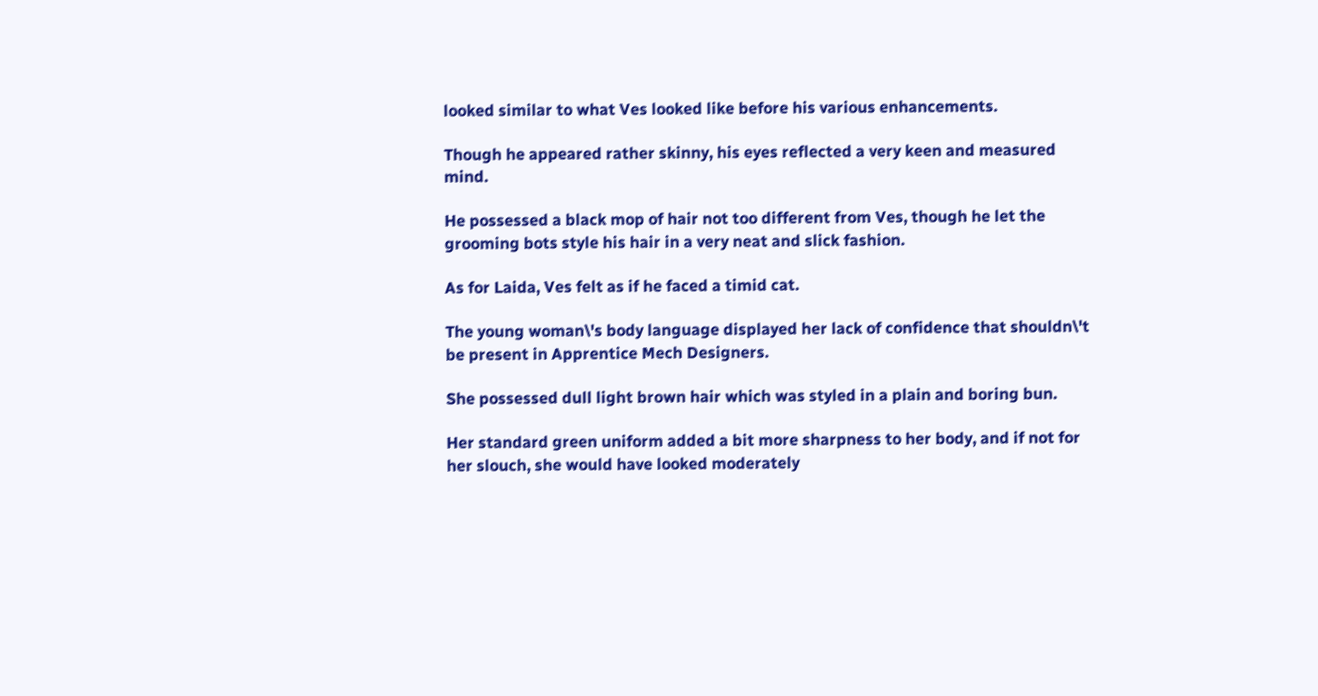looked similar to what Ves looked like before his various enhancements.

Though he appeared rather skinny, his eyes reflected a very keen and measured mind.

He possessed a black mop of hair not too different from Ves, though he let the grooming bots style his hair in a very neat and slick fashion.

As for Laida, Ves felt as if he faced a timid cat.

The young woman\'s body language displayed her lack of confidence that shouldn\'t be present in Apprentice Mech Designers.

She possessed dull light brown hair which was styled in a plain and boring bun.

Her standard green uniform added a bit more sharpness to her body, and if not for her slouch, she would have looked moderately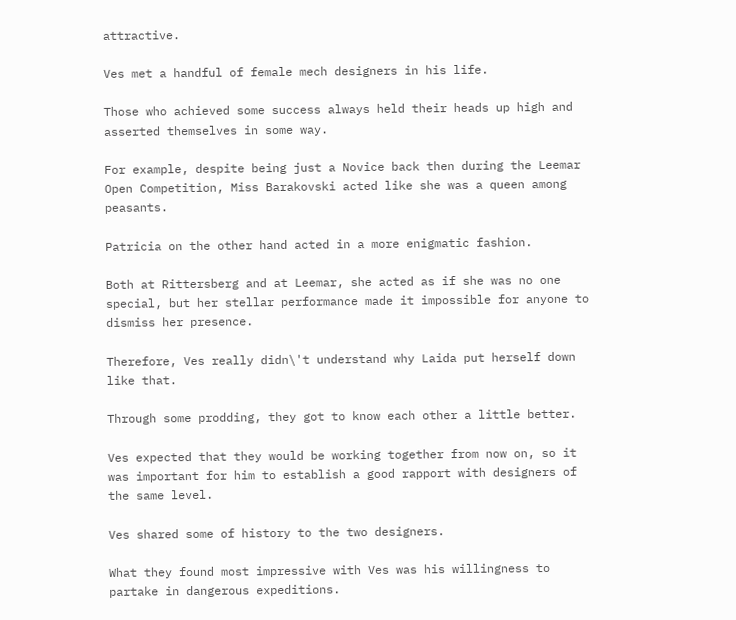attractive.

Ves met a handful of female mech designers in his life.

Those who achieved some success always held their heads up high and asserted themselves in some way.

For example, despite being just a Novice back then during the Leemar Open Competition, Miss Barakovski acted like she was a queen among peasants.

Patricia on the other hand acted in a more enigmatic fashion.

Both at Rittersberg and at Leemar, she acted as if she was no one special, but her stellar performance made it impossible for anyone to dismiss her presence.

Therefore, Ves really didn\'t understand why Laida put herself down like that.

Through some prodding, they got to know each other a little better.

Ves expected that they would be working together from now on, so it was important for him to establish a good rapport with designers of the same level.

Ves shared some of history to the two designers.

What they found most impressive with Ves was his willingness to partake in dangerous expeditions.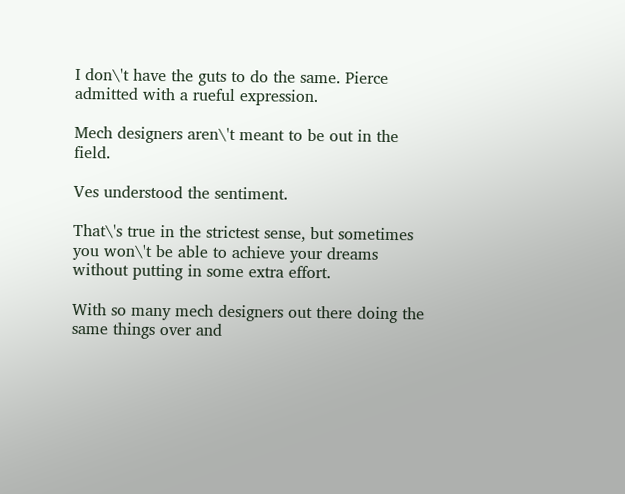I don\'t have the guts to do the same. Pierce admitted with a rueful expression.

Mech designers aren\'t meant to be out in the field.

Ves understood the sentiment.

That\'s true in the strictest sense, but sometimes you won\'t be able to achieve your dreams without putting in some extra effort.

With so many mech designers out there doing the same things over and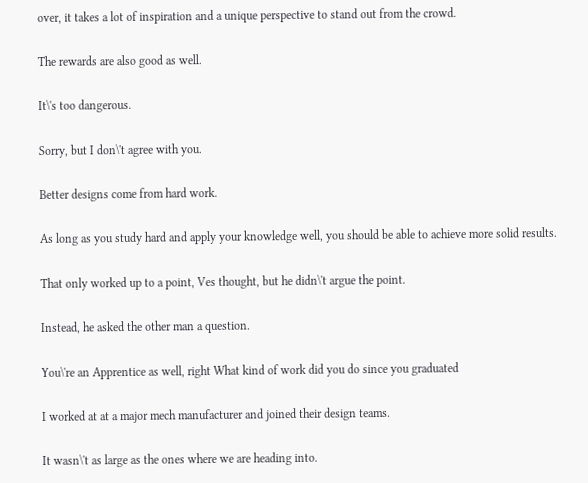over, it takes a lot of inspiration and a unique perspective to stand out from the crowd.

The rewards are also good as well.

It\'s too dangerous.

Sorry, but I don\'t agree with you.

Better designs come from hard work.

As long as you study hard and apply your knowledge well, you should be able to achieve more solid results.

That only worked up to a point, Ves thought, but he didn\'t argue the point.

Instead, he asked the other man a question.

You\'re an Apprentice as well, right What kind of work did you do since you graduated

I worked at at a major mech manufacturer and joined their design teams.

It wasn\'t as large as the ones where we are heading into.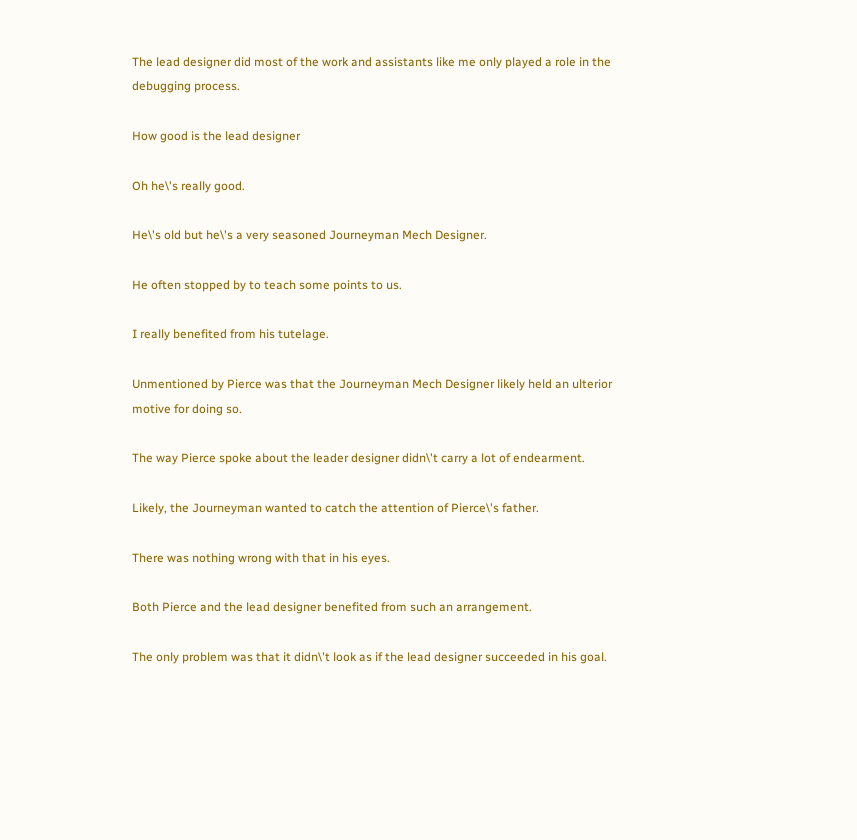The lead designer did most of the work and assistants like me only played a role in the debugging process.

How good is the lead designer

Oh he\'s really good.

He\'s old but he\'s a very seasoned Journeyman Mech Designer.

He often stopped by to teach some points to us.

I really benefited from his tutelage.

Unmentioned by Pierce was that the Journeyman Mech Designer likely held an ulterior motive for doing so.

The way Pierce spoke about the leader designer didn\'t carry a lot of endearment.

Likely, the Journeyman wanted to catch the attention of Pierce\'s father.

There was nothing wrong with that in his eyes.

Both Pierce and the lead designer benefited from such an arrangement.

The only problem was that it didn\'t look as if the lead designer succeeded in his goal.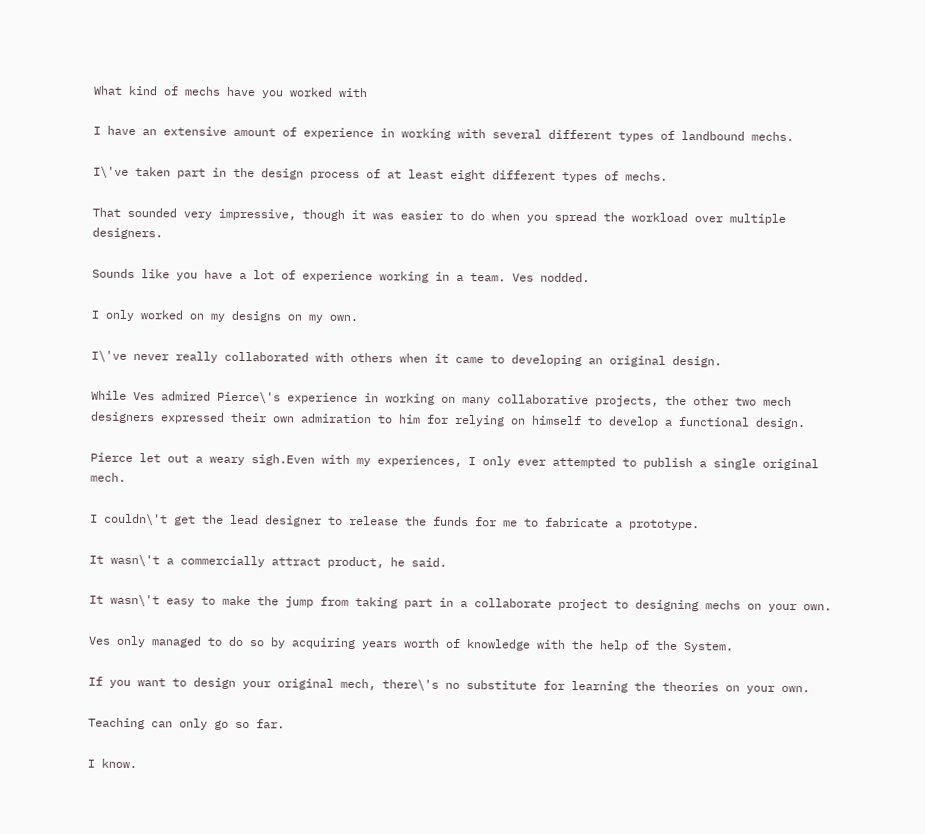What kind of mechs have you worked with

I have an extensive amount of experience in working with several different types of landbound mechs.

I\'ve taken part in the design process of at least eight different types of mechs.

That sounded very impressive, though it was easier to do when you spread the workload over multiple designers.

Sounds like you have a lot of experience working in a team. Ves nodded.

I only worked on my designs on my own.

I\'ve never really collaborated with others when it came to developing an original design.

While Ves admired Pierce\'s experience in working on many collaborative projects, the other two mech designers expressed their own admiration to him for relying on himself to develop a functional design.

Pierce let out a weary sigh.Even with my experiences, I only ever attempted to publish a single original mech.

I couldn\'t get the lead designer to release the funds for me to fabricate a prototype.

It wasn\'t a commercially attract product, he said.

It wasn\'t easy to make the jump from taking part in a collaborate project to designing mechs on your own.

Ves only managed to do so by acquiring years worth of knowledge with the help of the System.

If you want to design your original mech, there\'s no substitute for learning the theories on your own.

Teaching can only go so far.

I know.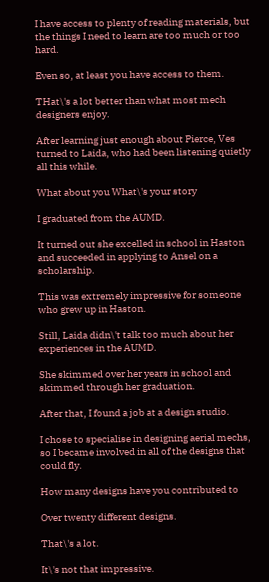I have access to plenty of reading materials, but the things I need to learn are too much or too hard.

Even so, at least you have access to them.

THat\'s a lot better than what most mech designers enjoy.

After learning just enough about Pierce, Ves turned to Laida, who had been listening quietly all this while.

What about you What\'s your story

I graduated from the AUMD.

It turned out she excelled in school in Haston and succeeded in applying to Ansel on a scholarship.

This was extremely impressive for someone who grew up in Haston.

Still, Laida didn\'t talk too much about her experiences in the AUMD.

She skimmed over her years in school and skimmed through her graduation.

After that, I found a job at a design studio.

I chose to specialise in designing aerial mechs, so I became involved in all of the designs that could fly.

How many designs have you contributed to

Over twenty different designs.

That\'s a lot.

It\'s not that impressive.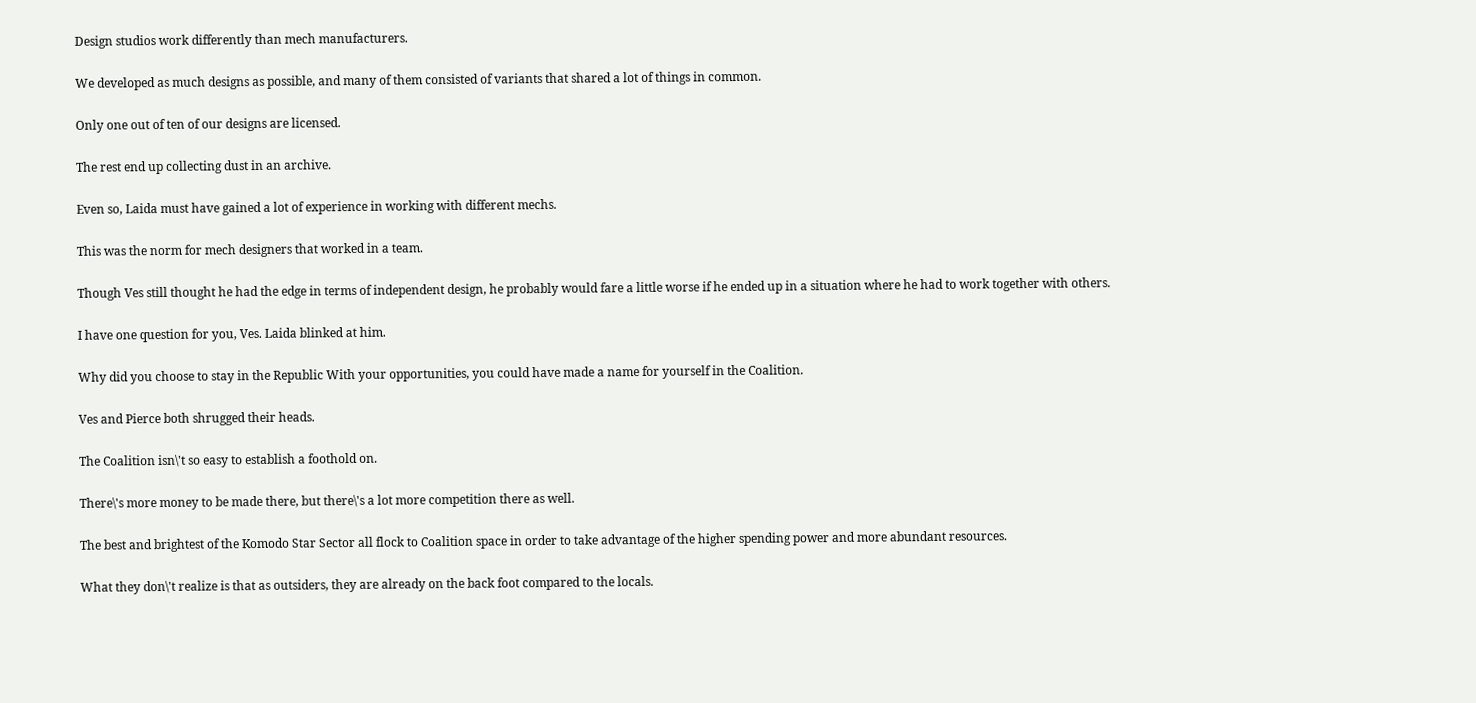Design studios work differently than mech manufacturers.

We developed as much designs as possible, and many of them consisted of variants that shared a lot of things in common.

Only one out of ten of our designs are licensed.

The rest end up collecting dust in an archive.

Even so, Laida must have gained a lot of experience in working with different mechs.

This was the norm for mech designers that worked in a team.

Though Ves still thought he had the edge in terms of independent design, he probably would fare a little worse if he ended up in a situation where he had to work together with others.

I have one question for you, Ves. Laida blinked at him.

Why did you choose to stay in the Republic With your opportunities, you could have made a name for yourself in the Coalition.

Ves and Pierce both shrugged their heads.

The Coalition isn\'t so easy to establish a foothold on.

There\'s more money to be made there, but there\'s a lot more competition there as well.

The best and brightest of the Komodo Star Sector all flock to Coalition space in order to take advantage of the higher spending power and more abundant resources.

What they don\'t realize is that as outsiders, they are already on the back foot compared to the locals.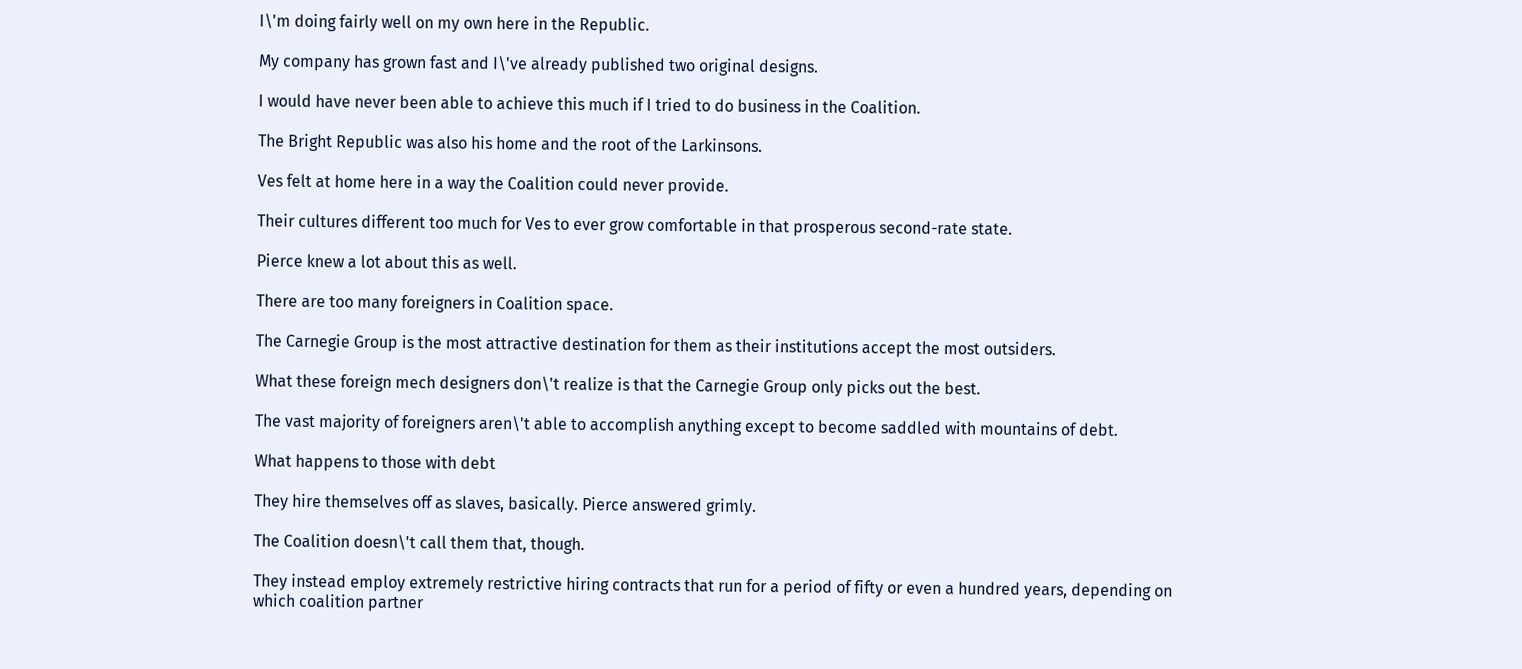I\'m doing fairly well on my own here in the Republic.

My company has grown fast and I\'ve already published two original designs.

I would have never been able to achieve this much if I tried to do business in the Coalition.

The Bright Republic was also his home and the root of the Larkinsons.

Ves felt at home here in a way the Coalition could never provide.

Their cultures different too much for Ves to ever grow comfortable in that prosperous second-rate state.

Pierce knew a lot about this as well.

There are too many foreigners in Coalition space.

The Carnegie Group is the most attractive destination for them as their institutions accept the most outsiders.

What these foreign mech designers don\'t realize is that the Carnegie Group only picks out the best.

The vast majority of foreigners aren\'t able to accomplish anything except to become saddled with mountains of debt.

What happens to those with debt

They hire themselves off as slaves, basically. Pierce answered grimly.

The Coalition doesn\'t call them that, though.

They instead employ extremely restrictive hiring contracts that run for a period of fifty or even a hundred years, depending on which coalition partner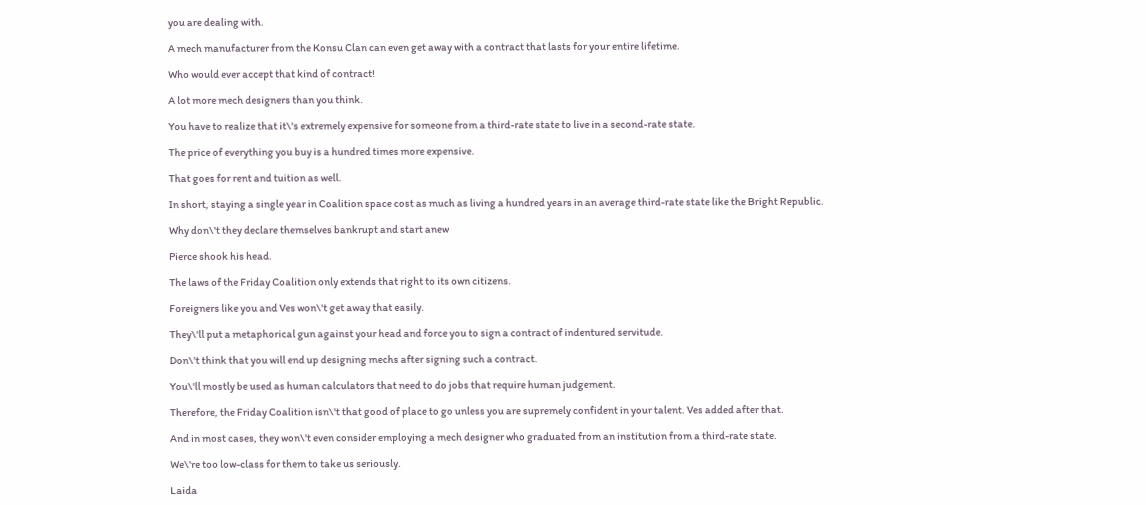you are dealing with.

A mech manufacturer from the Konsu Clan can even get away with a contract that lasts for your entire lifetime.

Who would ever accept that kind of contract!

A lot more mech designers than you think.

You have to realize that it\'s extremely expensive for someone from a third-rate state to live in a second-rate state.

The price of everything you buy is a hundred times more expensive.

That goes for rent and tuition as well.

In short, staying a single year in Coalition space cost as much as living a hundred years in an average third-rate state like the Bright Republic.

Why don\'t they declare themselves bankrupt and start anew

Pierce shook his head.

The laws of the Friday Coalition only extends that right to its own citizens.

Foreigners like you and Ves won\'t get away that easily.

They\'ll put a metaphorical gun against your head and force you to sign a contract of indentured servitude.

Don\'t think that you will end up designing mechs after signing such a contract.

You\'ll mostly be used as human calculators that need to do jobs that require human judgement.

Therefore, the Friday Coalition isn\'t that good of place to go unless you are supremely confident in your talent. Ves added after that.

And in most cases, they won\'t even consider employing a mech designer who graduated from an institution from a third-rate state.

We\'re too low-class for them to take us seriously.

Laida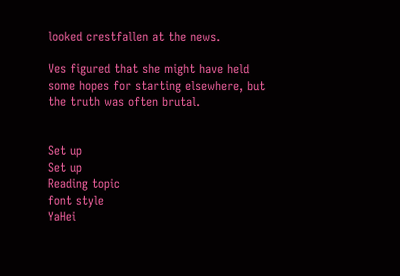looked crestfallen at the news.

Ves figured that she might have held some hopes for starting elsewhere, but the truth was often brutal.


Set up
Set up
Reading topic
font style
YaHei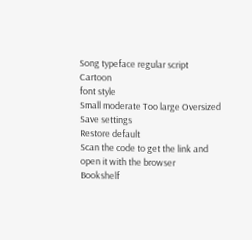Song typeface regular script Cartoon
font style
Small moderate Too large Oversized
Save settings
Restore default
Scan the code to get the link and open it with the browser
Bookshelf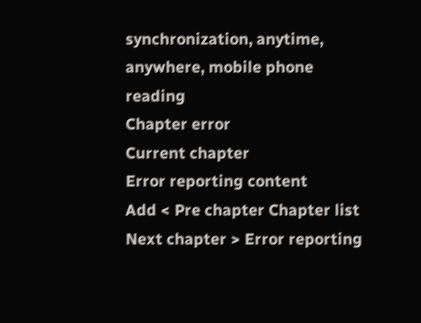synchronization, anytime, anywhere, mobile phone reading
Chapter error
Current chapter
Error reporting content
Add < Pre chapter Chapter list Next chapter > Error reporting